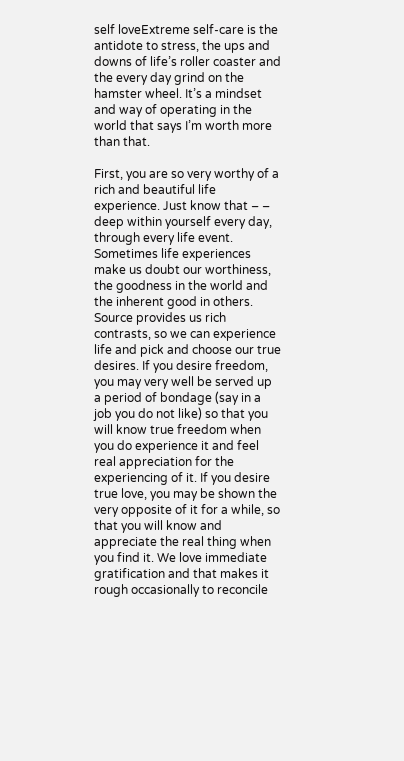self loveExtreme self-care is the antidote to stress, the ups and downs of life’s roller coaster and the every day grind on the hamster wheel. It’s a mindset and way of operating in the world that says I’m worth more than that.

First, you are so very worthy of a rich and beautiful life experience. Just know that – – deep within yourself every day, through every life event. Sometimes life experiences make us doubt our worthiness, the goodness in the world and the inherent good in others. Source provides us rich contrasts, so we can experience life and pick and choose our true desires. If you desire freedom, you may very well be served up a period of bondage (say in a job you do not like) so that you will know true freedom when you do experience it and feel real appreciation for the experiencing of it. If you desire true love, you may be shown the very opposite of it for a while, so that you will know and appreciate the real thing when you find it. We love immediate gratification and that makes it rough occasionally to reconcile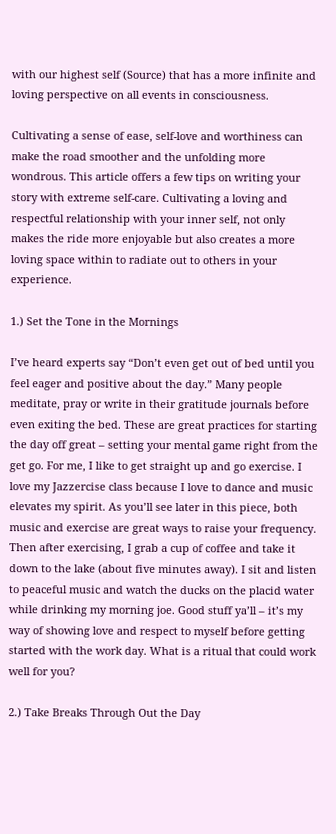with our highest self (Source) that has a more infinite and loving perspective on all events in consciousness.

Cultivating a sense of ease, self-love and worthiness can make the road smoother and the unfolding more wondrous. This article offers a few tips on writing your story with extreme self-care. Cultivating a loving and respectful relationship with your inner self, not only makes the ride more enjoyable but also creates a more loving space within to radiate out to others in your experience.

1.) Set the Tone in the Mornings

I’ve heard experts say “Don’t even get out of bed until you feel eager and positive about the day.” Many people meditate, pray or write in their gratitude journals before even exiting the bed. These are great practices for starting the day off great – setting your mental game right from the get go. For me, I like to get straight up and go exercise. I love my Jazzercise class because I love to dance and music elevates my spirit. As you’ll see later in this piece, both music and exercise are great ways to raise your frequency. Then after exercising, I grab a cup of coffee and take it down to the lake (about five minutes away). I sit and listen to peaceful music and watch the ducks on the placid water while drinking my morning joe. Good stuff ya’ll – it’s my way of showing love and respect to myself before getting started with the work day. What is a ritual that could work well for you?

2.) Take Breaks Through Out the Day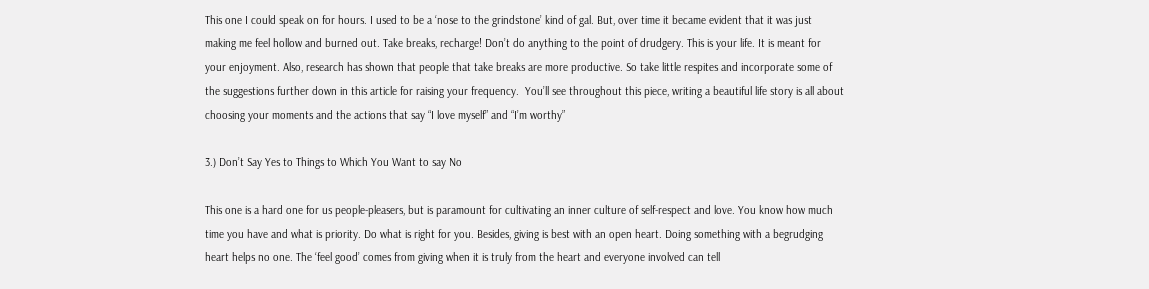This one I could speak on for hours. I used to be a ‘nose to the grindstone’ kind of gal. But, over time it became evident that it was just making me feel hollow and burned out. Take breaks, recharge! Don’t do anything to the point of drudgery. This is your life. It is meant for your enjoyment. Also, research has shown that people that take breaks are more productive. So take little respites and incorporate some of the suggestions further down in this article for raising your frequency.  You’ll see throughout this piece, writing a beautiful life story is all about choosing your moments and the actions that say “I love myself” and “I’m worthy”

3.) Don’t Say Yes to Things to Which You Want to say No

This one is a hard one for us people-pleasers, but is paramount for cultivating an inner culture of self-respect and love. You know how much time you have and what is priority. Do what is right for you. Besides, giving is best with an open heart. Doing something with a begrudging heart helps no one. The ‘feel good’ comes from giving when it is truly from the heart and everyone involved can tell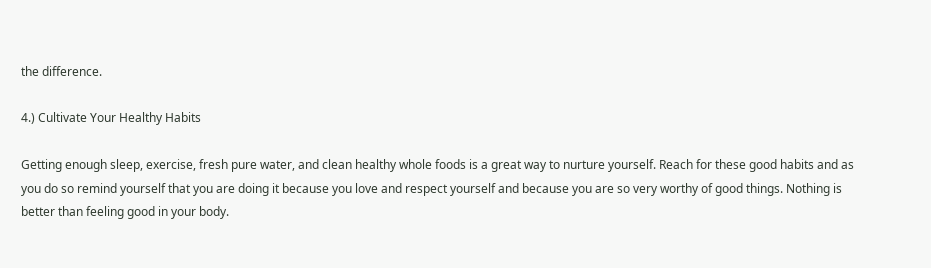the difference.

4.) Cultivate Your Healthy Habits

Getting enough sleep, exercise, fresh pure water, and clean healthy whole foods is a great way to nurture yourself. Reach for these good habits and as you do so remind yourself that you are doing it because you love and respect yourself and because you are so very worthy of good things. Nothing is better than feeling good in your body.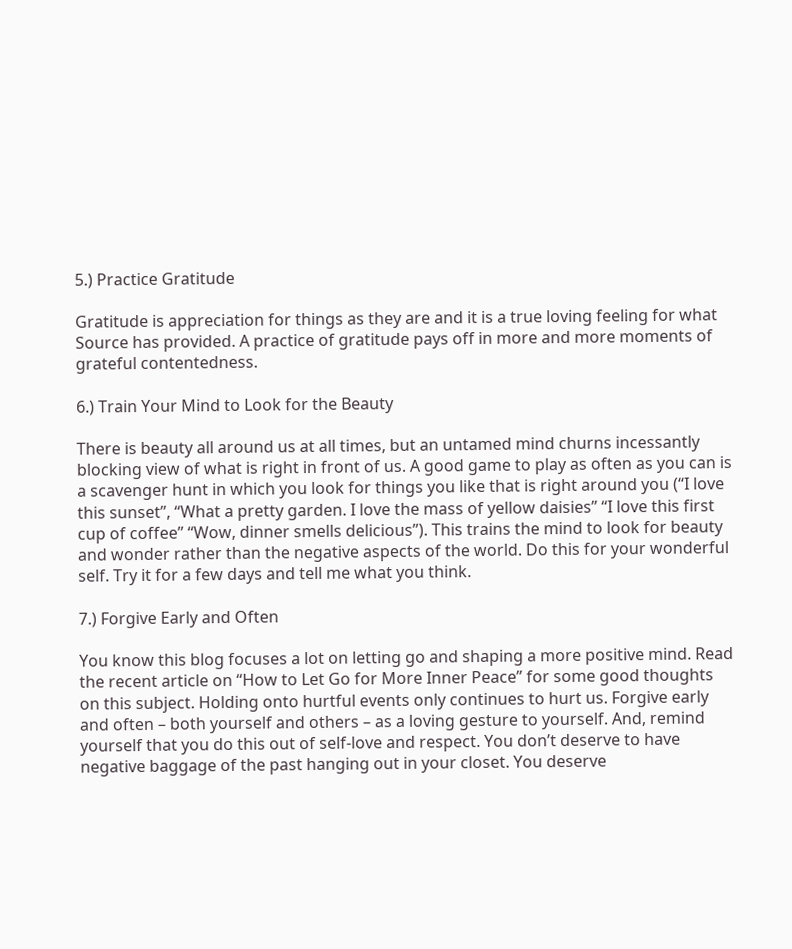5.) Practice Gratitude

Gratitude is appreciation for things as they are and it is a true loving feeling for what Source has provided. A practice of gratitude pays off in more and more moments of grateful contentedness.

6.) Train Your Mind to Look for the Beauty

There is beauty all around us at all times, but an untamed mind churns incessantly blocking view of what is right in front of us. A good game to play as often as you can is a scavenger hunt in which you look for things you like that is right around you (“I love this sunset”, “What a pretty garden. I love the mass of yellow daisies” “I love this first cup of coffee” “Wow, dinner smells delicious”). This trains the mind to look for beauty and wonder rather than the negative aspects of the world. Do this for your wonderful self. Try it for a few days and tell me what you think.

7.) Forgive Early and Often

You know this blog focuses a lot on letting go and shaping a more positive mind. Read the recent article on “How to Let Go for More Inner Peace” for some good thoughts on this subject. Holding onto hurtful events only continues to hurt us. Forgive early and often – both yourself and others – as a loving gesture to yourself. And, remind yourself that you do this out of self-love and respect. You don’t deserve to have negative baggage of the past hanging out in your closet. You deserve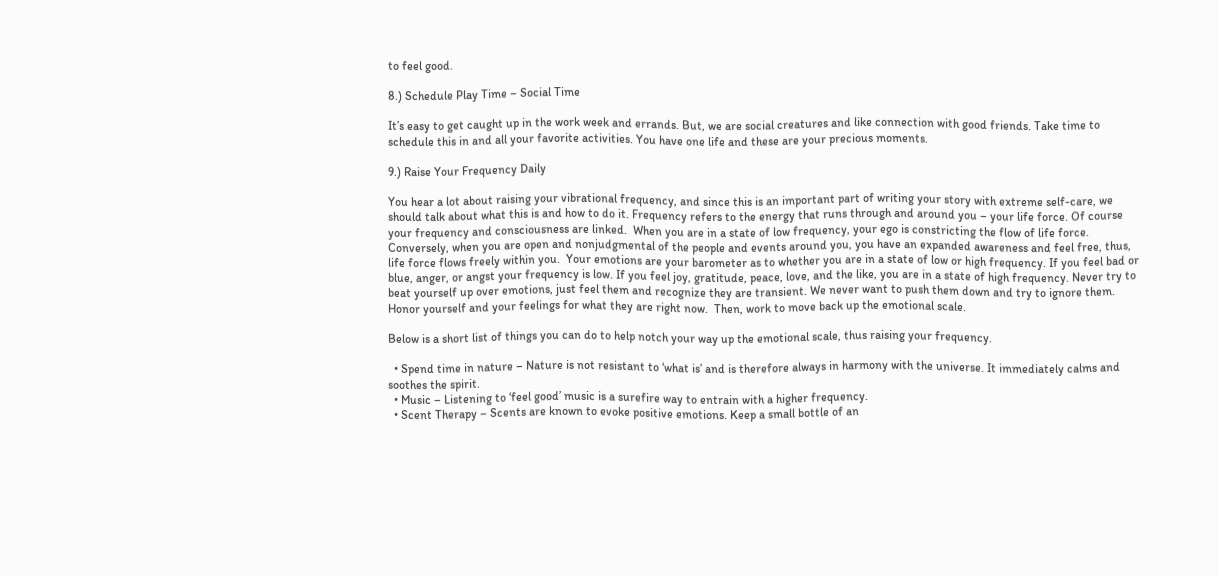to feel good.

8.) Schedule Play Time – Social Time

It’s easy to get caught up in the work week and errands. But, we are social creatures and like connection with good friends. Take time to schedule this in and all your favorite activities. You have one life and these are your precious moments.

9.) Raise Your Frequency Daily

You hear a lot about raising your vibrational frequency, and since this is an important part of writing your story with extreme self-care, we should talk about what this is and how to do it. Frequency refers to the energy that runs through and around you – your life force. Of course your frequency and consciousness are linked.  When you are in a state of low frequency, your ego is constricting the flow of life force. Conversely, when you are open and nonjudgmental of the people and events around you, you have an expanded awareness and feel free, thus, life force flows freely within you.  Your emotions are your barometer as to whether you are in a state of low or high frequency. If you feel bad or blue, anger, or angst your frequency is low. If you feel joy, gratitude, peace, love, and the like, you are in a state of high frequency. Never try to beat yourself up over emotions, just feel them and recognize they are transient. We never want to push them down and try to ignore them. Honor yourself and your feelings for what they are right now.  Then, work to move back up the emotional scale.

Below is a short list of things you can do to help notch your way up the emotional scale, thus raising your frequency.

  • Spend time in nature – Nature is not resistant to ‘what is’ and is therefore always in harmony with the universe. It immediately calms and soothes the spirit.
  • Music – Listening to ‘feel good’ music is a surefire way to entrain with a higher frequency.
  • Scent Therapy – Scents are known to evoke positive emotions. Keep a small bottle of an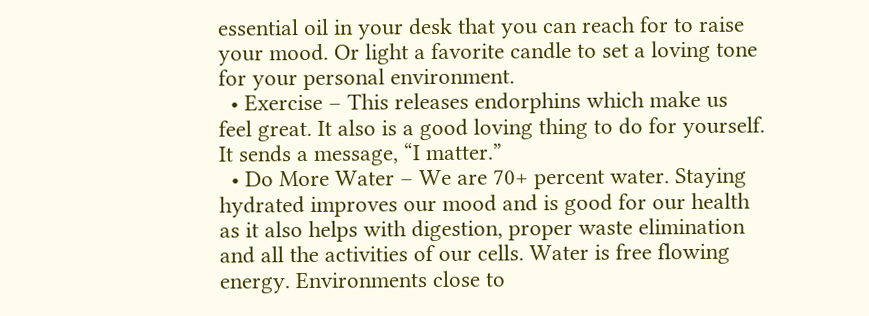essential oil in your desk that you can reach for to raise your mood. Or light a favorite candle to set a loving tone for your personal environment.
  • Exercise – This releases endorphins which make us feel great. It also is a good loving thing to do for yourself. It sends a message, “I matter.”
  • Do More Water – We are 70+ percent water. Staying hydrated improves our mood and is good for our health as it also helps with digestion, proper waste elimination and all the activities of our cells. Water is free flowing energy. Environments close to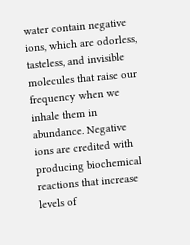water contain negative ions, which are odorless, tasteless, and invisible molecules that raise our frequency when we inhale them in abundance. Negative ions are credited with producing biochemical reactions that increase levels of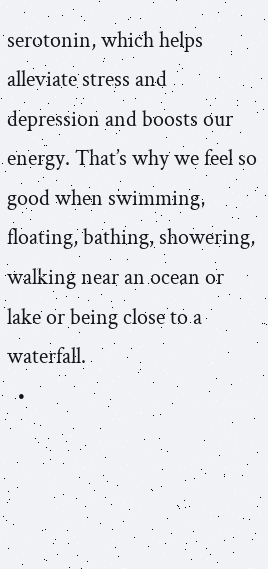serotonin, which helps alleviate stress and depression and boosts our energy. That’s why we feel so good when swimming, floating, bathing, showering, walking near an ocean or lake or being close to a waterfall.
  •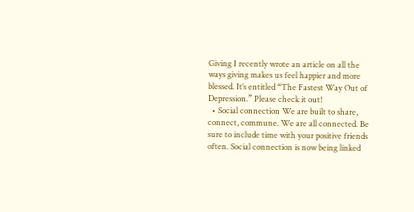Giving I recently wrote an article on all the ways giving makes us feel happier and more blessed. It’s entitled “The Fastest Way Out of Depression.” Please check it out!
  • Social connection We are built to share, connect, commune. We are all connected. Be sure to include time with your positive friends often. Social connection is now being linked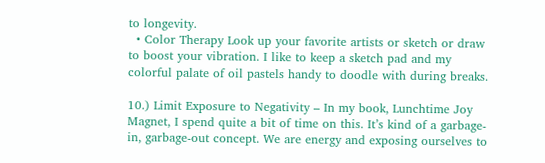to longevity.
  • Color Therapy Look up your favorite artists or sketch or draw to boost your vibration. I like to keep a sketch pad and my colorful palate of oil pastels handy to doodle with during breaks.

10.) Limit Exposure to Negativity – In my book, Lunchtime Joy Magnet, I spend quite a bit of time on this. It’s kind of a garbage-in, garbage-out concept. We are energy and exposing ourselves to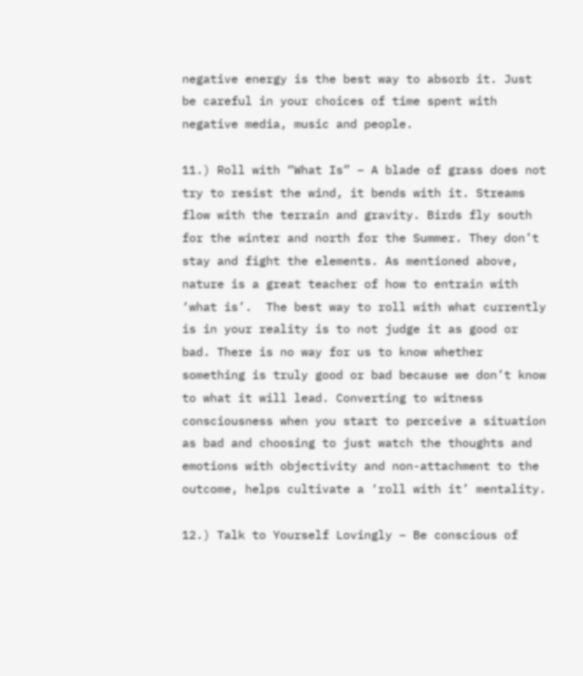negative energy is the best way to absorb it. Just be careful in your choices of time spent with negative media, music and people.

11.) Roll with “What Is” – A blade of grass does not try to resist the wind, it bends with it. Streams flow with the terrain and gravity. Birds fly south for the winter and north for the Summer. They don’t stay and fight the elements. As mentioned above, nature is a great teacher of how to entrain with ‘what is’.  The best way to roll with what currently is in your reality is to not judge it as good or bad. There is no way for us to know whether something is truly good or bad because we don’t know to what it will lead. Converting to witness consciousness when you start to perceive a situation as bad and choosing to just watch the thoughts and emotions with objectivity and non-attachment to the outcome, helps cultivate a ‘roll with it’ mentality.

12.) Talk to Yourself Lovingly – Be conscious of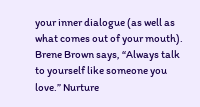your inner dialogue (as well as what comes out of your mouth). Brene Brown says, “Always talk to yourself like someone you love.” Nurture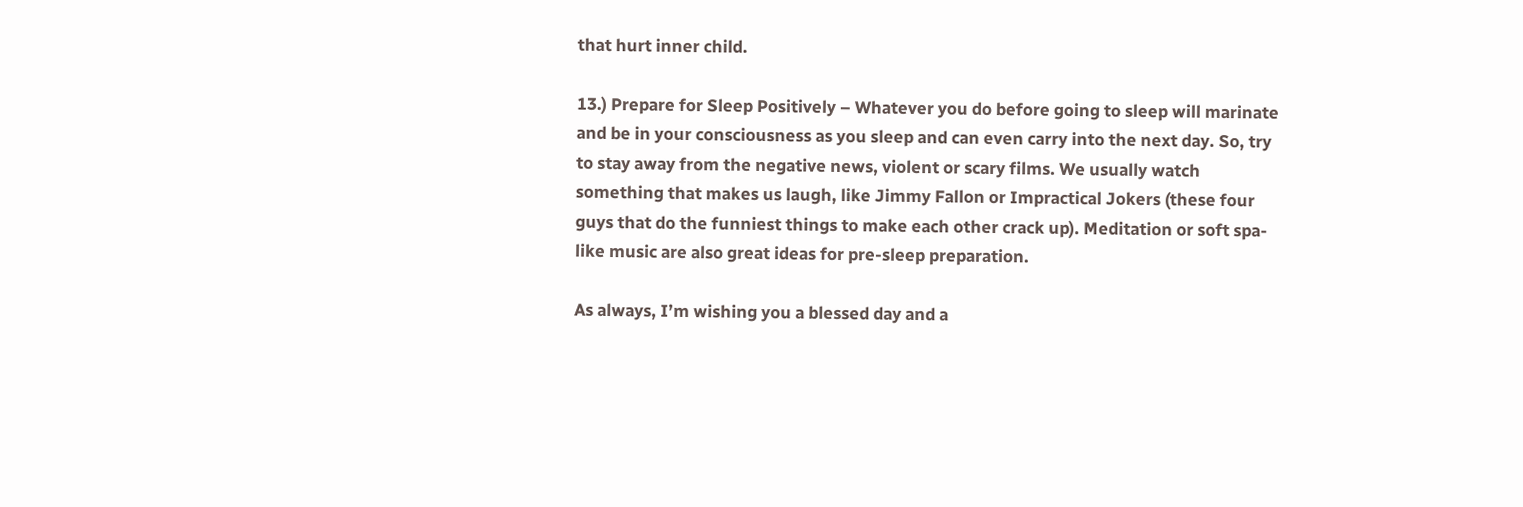that hurt inner child.

13.) Prepare for Sleep Positively – Whatever you do before going to sleep will marinate and be in your consciousness as you sleep and can even carry into the next day. So, try to stay away from the negative news, violent or scary films. We usually watch something that makes us laugh, like Jimmy Fallon or Impractical Jokers (these four guys that do the funniest things to make each other crack up). Meditation or soft spa-like music are also great ideas for pre-sleep preparation.

As always, I’m wishing you a blessed day and a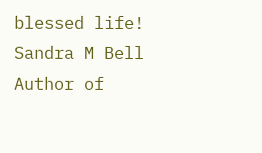blessed life!
Sandra M Bell
Author of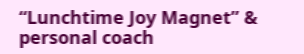“Lunchtime Joy Magnet” & personal coach